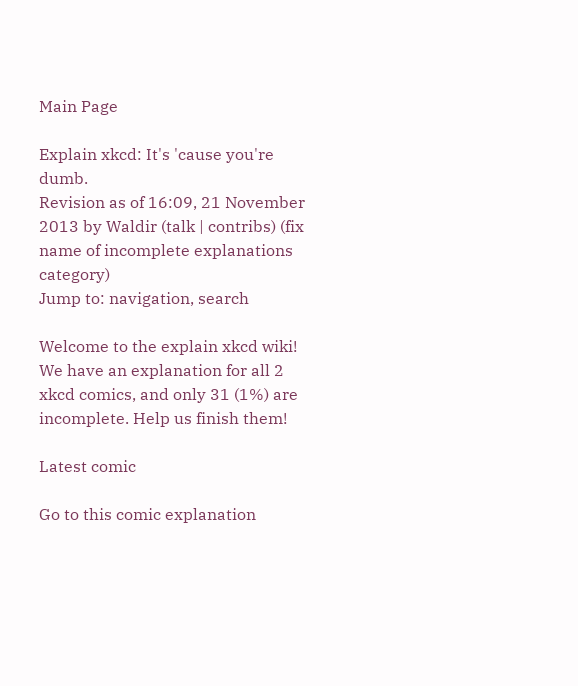Main Page

Explain xkcd: It's 'cause you're dumb.
Revision as of 16:09, 21 November 2013 by Waldir (talk | contribs) (fix name of incomplete explanations category)
Jump to: navigation, search

Welcome to the explain xkcd wiki!
We have an explanation for all 2 xkcd comics, and only 31 (1%) are incomplete. Help us finish them!

Latest comic

Go to this comic explanation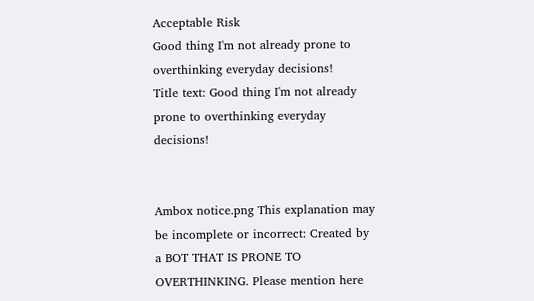Acceptable Risk
Good thing I'm not already prone to overthinking everyday decisions!
Title text: Good thing I'm not already prone to overthinking everyday decisions!


Ambox notice.png This explanation may be incomplete or incorrect: Created by a BOT THAT IS PRONE TO OVERTHINKING. Please mention here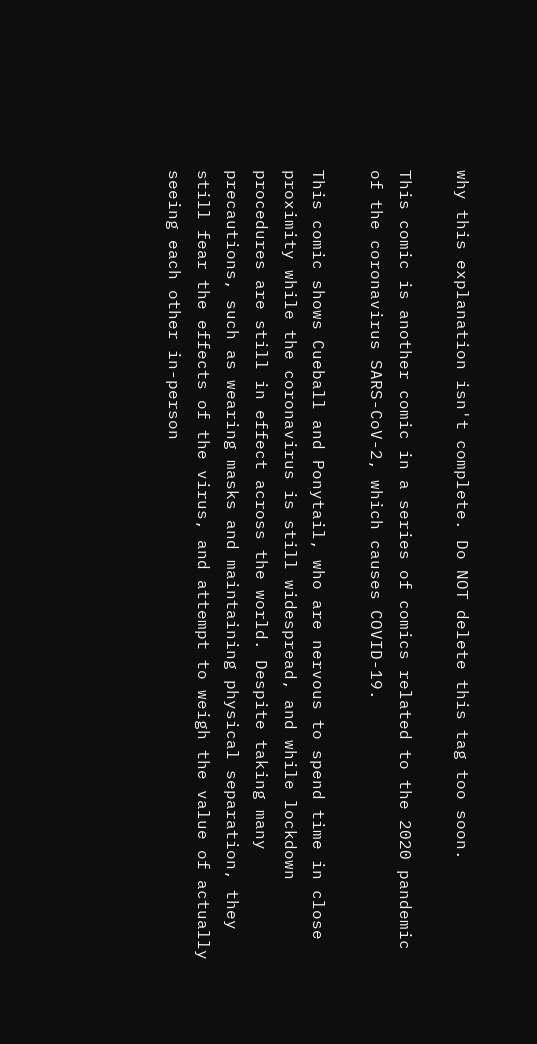why this explanation isn't complete. Do NOT delete this tag too soon.

This comic is another comic in a series of comics related to the 2020 pandemic of the coronavirus SARS-CoV-2, which causes COVID-19.

This comic shows Cueball and Ponytail, who are nervous to spend time in close proximity while the coronavirus is still widespread, and while lockdown procedures are still in effect across the world. Despite taking many precautions, such as wearing masks and maintaining physical separation, they still fear the effects of the virus, and attempt to weigh the value of actually seeing each other in-person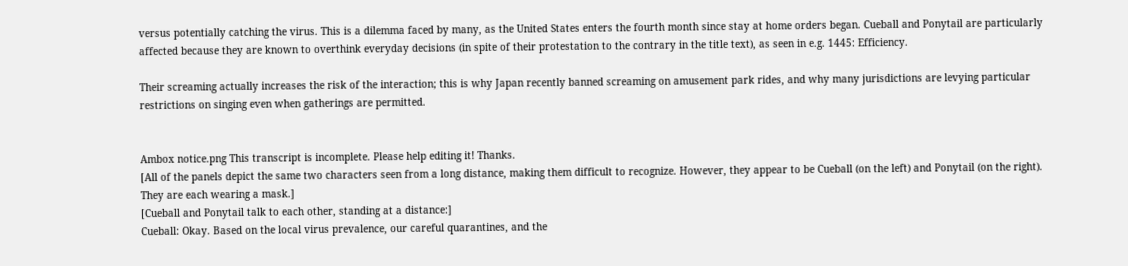versus potentially catching the virus. This is a dilemma faced by many, as the United States enters the fourth month since stay at home orders began. Cueball and Ponytail are particularly affected because they are known to overthink everyday decisions (in spite of their protestation to the contrary in the title text), as seen in e.g. 1445: Efficiency.

Their screaming actually increases the risk of the interaction; this is why Japan recently banned screaming on amusement park rides, and why many jurisdictions are levying particular restrictions on singing even when gatherings are permitted.


Ambox notice.png This transcript is incomplete. Please help editing it! Thanks.
[All of the panels depict the same two characters seen from a long distance, making them difficult to recognize. However, they appear to be Cueball (on the left) and Ponytail (on the right). They are each wearing a mask.]
[Cueball and Ponytail talk to each other, standing at a distance:]
Cueball: Okay. Based on the local virus prevalence, our careful quarantines, and the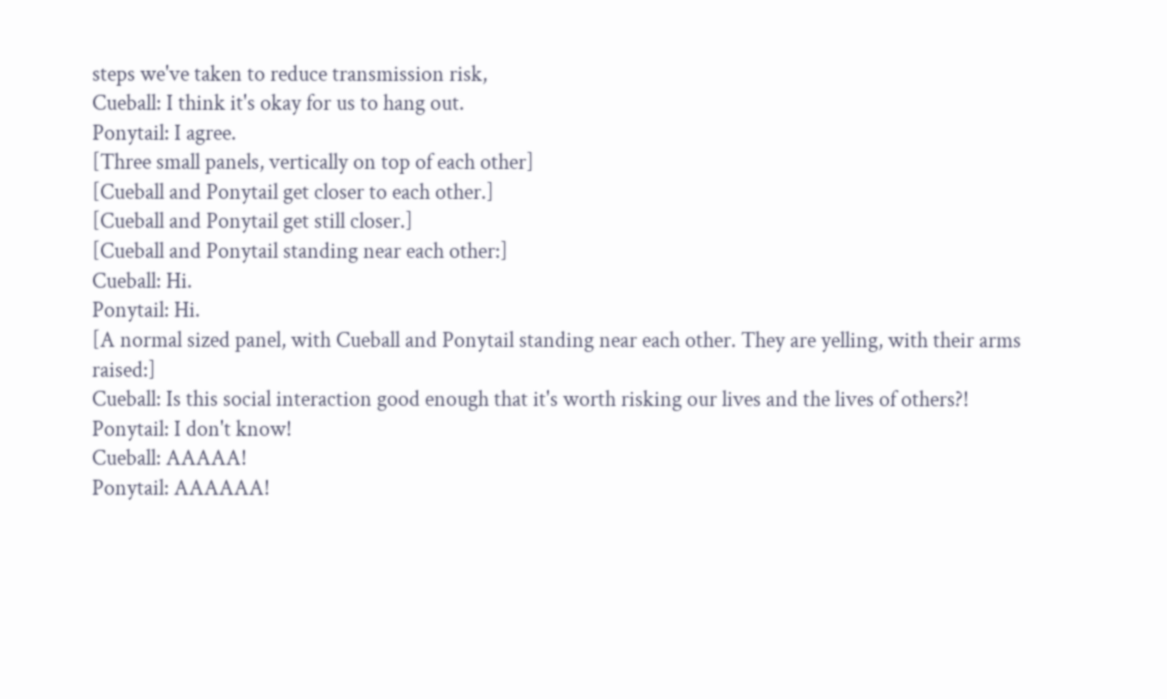steps we've taken to reduce transmission risk,
Cueball: I think it's okay for us to hang out.
Ponytail: I agree.
[Three small panels, vertically on top of each other]
[Cueball and Ponytail get closer to each other.]
[Cueball and Ponytail get still closer.]
[Cueball and Ponytail standing near each other:]
Cueball: Hi.
Ponytail: Hi.
[A normal sized panel, with Cueball and Ponytail standing near each other. They are yelling, with their arms raised:]
Cueball: Is this social interaction good enough that it's worth risking our lives and the lives of others?!
Ponytail: I don't know!
Cueball: AAAAA!
Ponytail: AAAAAA!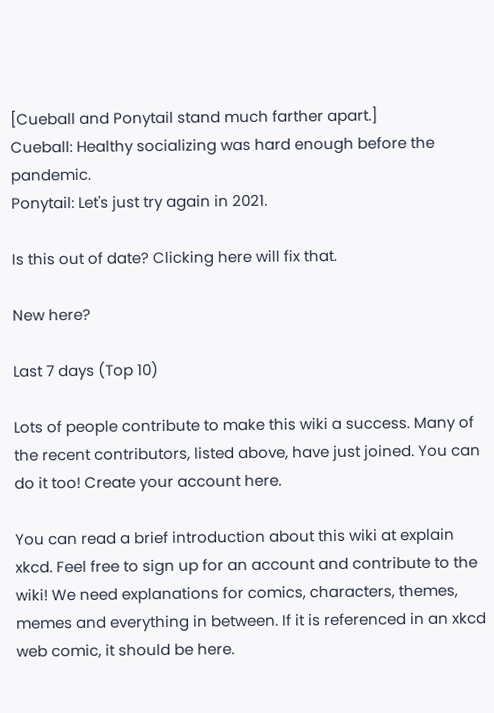[Cueball and Ponytail stand much farther apart.]
Cueball: Healthy socializing was hard enough before the pandemic.
Ponytail: Let's just try again in 2021.

Is this out of date? Clicking here will fix that.

New here?

Last 7 days (Top 10)

Lots of people contribute to make this wiki a success. Many of the recent contributors, listed above, have just joined. You can do it too! Create your account here.

You can read a brief introduction about this wiki at explain xkcd. Feel free to sign up for an account and contribute to the wiki! We need explanations for comics, characters, themes, memes and everything in between. If it is referenced in an xkcd web comic, it should be here.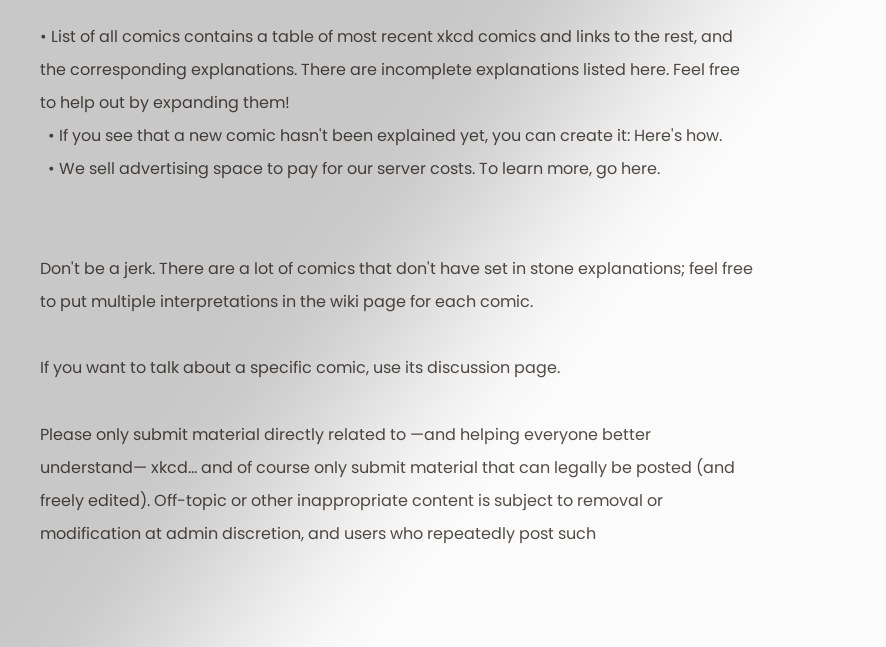• List of all comics contains a table of most recent xkcd comics and links to the rest, and the corresponding explanations. There are incomplete explanations listed here. Feel free to help out by expanding them!
  • If you see that a new comic hasn't been explained yet, you can create it: Here's how.
  • We sell advertising space to pay for our server costs. To learn more, go here.


Don't be a jerk. There are a lot of comics that don't have set in stone explanations; feel free to put multiple interpretations in the wiki page for each comic.

If you want to talk about a specific comic, use its discussion page.

Please only submit material directly related to —and helping everyone better understand— xkcd... and of course only submit material that can legally be posted (and freely edited). Off-topic or other inappropriate content is subject to removal or modification at admin discretion, and users who repeatedly post such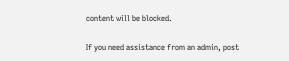content will be blocked.

If you need assistance from an admin, post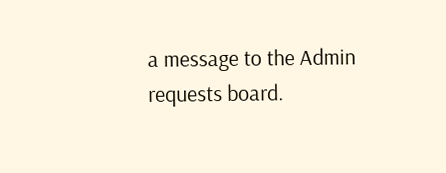a message to the Admin requests board.